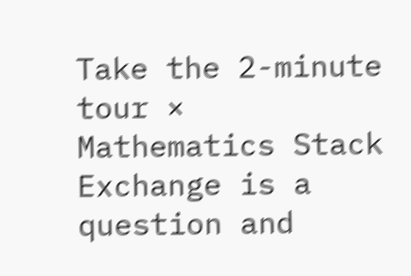Take the 2-minute tour ×
Mathematics Stack Exchange is a question and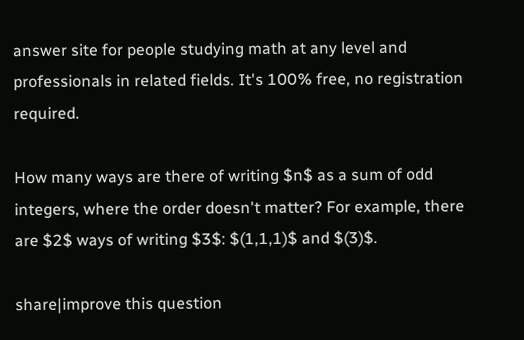answer site for people studying math at any level and professionals in related fields. It's 100% free, no registration required.

How many ways are there of writing $n$ as a sum of odd integers, where the order doesn't matter? For example, there are $2$ ways of writing $3$: $(1,1,1)$ and $(3)$.

share|improve this question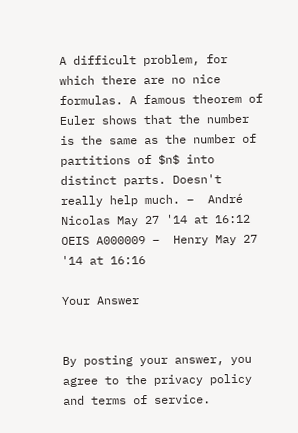A difficult problem, for which there are no nice formulas. A famous theorem of Euler shows that the number is the same as the number of partitions of $n$ into distinct parts. Doesn't really help much. –  André Nicolas May 27 '14 at 16:12
OEIS A000009 –  Henry May 27 '14 at 16:16

Your Answer


By posting your answer, you agree to the privacy policy and terms of service.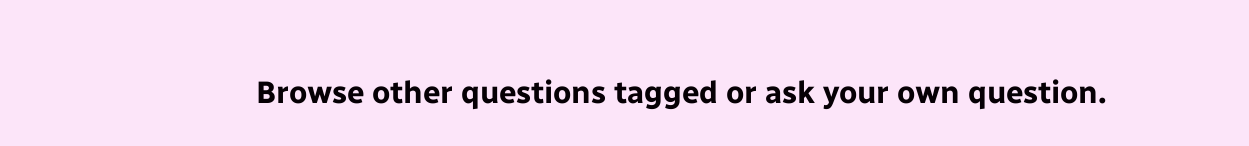Browse other questions tagged or ask your own question.